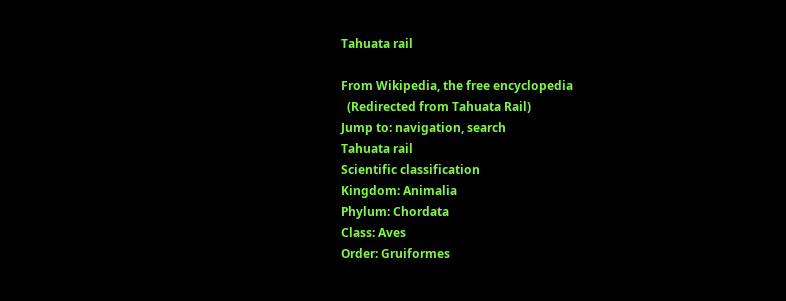Tahuata rail

From Wikipedia, the free encyclopedia
  (Redirected from Tahuata Rail)
Jump to: navigation, search
Tahuata rail
Scientific classification
Kingdom: Animalia
Phylum: Chordata
Class: Aves
Order: Gruiformes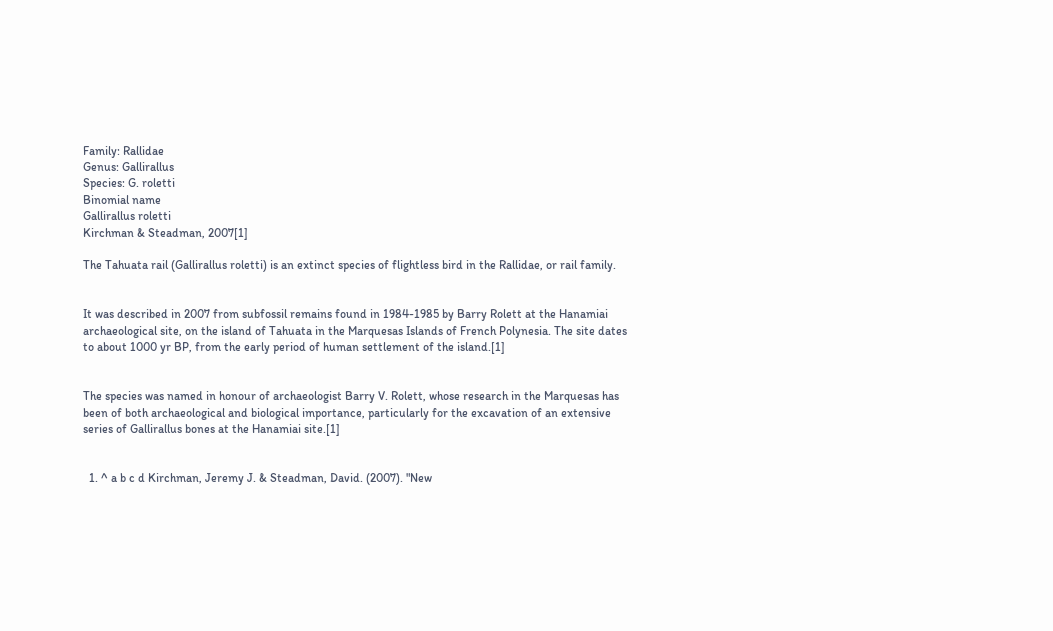Family: Rallidae
Genus: Gallirallus
Species: G. roletti
Binomial name
Gallirallus roletti
Kirchman & Steadman, 2007[1]

The Tahuata rail (Gallirallus roletti) is an extinct species of flightless bird in the Rallidae, or rail family.


It was described in 2007 from subfossil remains found in 1984-1985 by Barry Rolett at the Hanamiai archaeological site, on the island of Tahuata in the Marquesas Islands of French Polynesia. The site dates to about 1000 yr BP, from the early period of human settlement of the island.[1]


The species was named in honour of archaeologist Barry V. Rolett, whose research in the Marquesas has been of both archaeological and biological importance, particularly for the excavation of an extensive series of Gallirallus bones at the Hanamiai site.[1]


  1. ^ a b c d Kirchman, Jeremy J. & Steadman, David. (2007). "New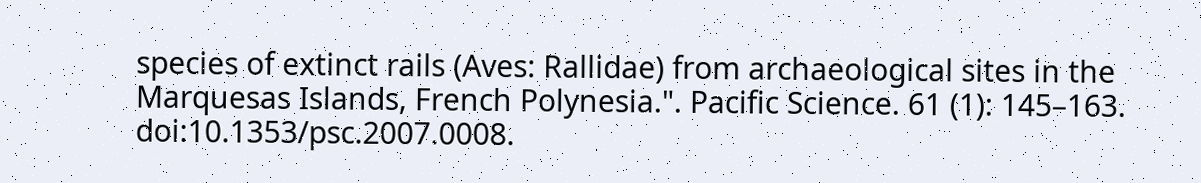species of extinct rails (Aves: Rallidae) from archaeological sites in the Marquesas Islands, French Polynesia.". Pacific Science. 61 (1): 145–163. doi:10.1353/psc.2007.0008.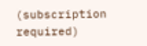(subscription required)